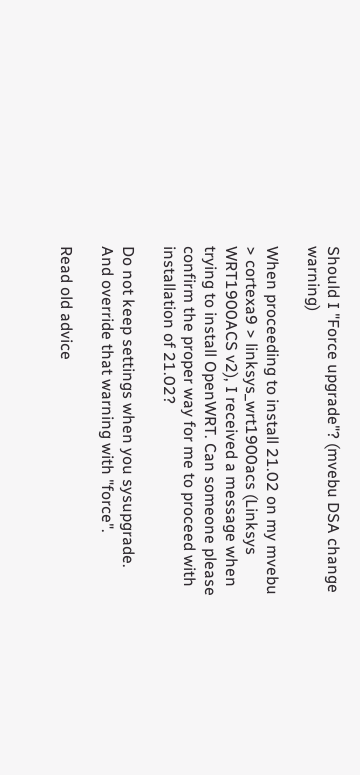Should I "Force upgrade"? (mvebu DSA change warning)

When proceeding to install 21.02 on my mvebu > cortexa9 > linksys_wrt1900acs (Linksys WRT1900ACS v2), I received a message when trying to install OpenWRT. Can someone please confirm the proper way for me to proceed with installation of 21.02?

Do not keep settings when you sysupgrade. And override that warning with "force".

Read old advice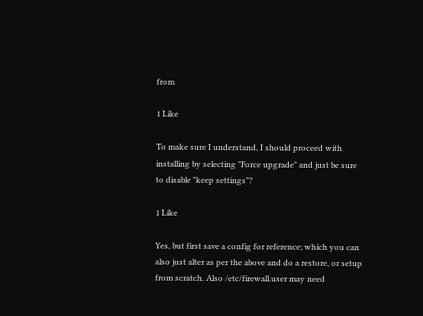from

1 Like

To make sure I understand, I should proceed with installing by selecting "Force upgrade" and just be sure to disable "keep settings"?

1 Like

Yes, but first save a config for reference; which you can also just alter as per the above and do a restore, or setup from scratch. Also /etc/firewall.user may need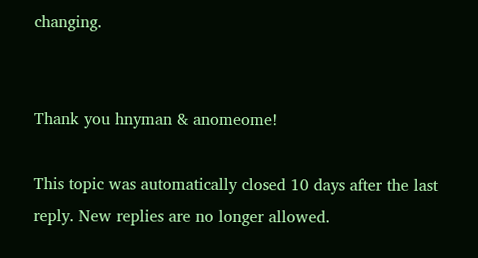changing.


Thank you hnyman & anomeome!

This topic was automatically closed 10 days after the last reply. New replies are no longer allowed.